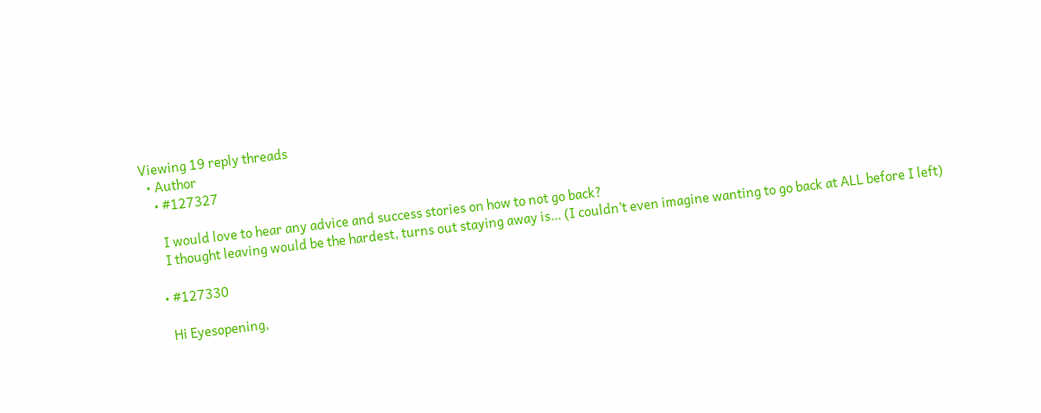Viewing 19 reply threads
  • Author
    • #127327

      I would love to hear any advice and success stories on how to not go back?
      I thought leaving would be the hardest, turns out staying away is… (I couldn’t even imagine wanting to go back at ALL before I left)

    • #127330

      Hi Eyesopening,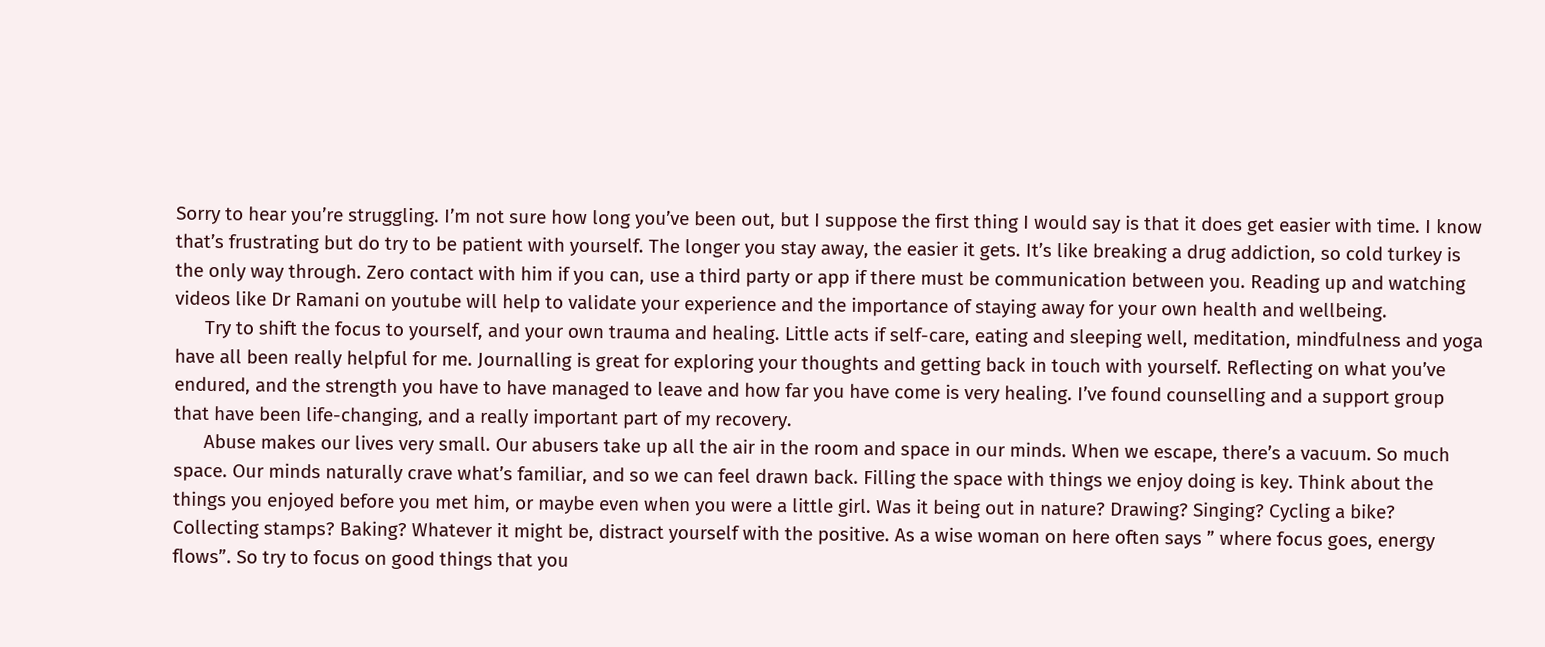Sorry to hear you’re struggling. I’m not sure how long you’ve been out, but I suppose the first thing I would say is that it does get easier with time. I know that’s frustrating but do try to be patient with yourself. The longer you stay away, the easier it gets. It’s like breaking a drug addiction, so cold turkey is the only way through. Zero contact with him if you can, use a third party or app if there must be communication between you. Reading up and watching videos like Dr Ramani on youtube will help to validate your experience and the importance of staying away for your own health and wellbeing.
      Try to shift the focus to yourself, and your own trauma and healing. Little acts if self-care, eating and sleeping well, meditation, mindfulness and yoga have all been really helpful for me. Journalling is great for exploring your thoughts and getting back in touch with yourself. Reflecting on what you’ve endured, and the strength you have to have managed to leave and how far you have come is very healing. I’ve found counselling and a support group that have been life-changing, and a really important part of my recovery.
      Abuse makes our lives very small. Our abusers take up all the air in the room and space in our minds. When we escape, there’s a vacuum. So much space. Our minds naturally crave what’s familiar, and so we can feel drawn back. Filling the space with things we enjoy doing is key. Think about the things you enjoyed before you met him, or maybe even when you were a little girl. Was it being out in nature? Drawing? Singing? Cycling a bike? Collecting stamps? Baking? Whatever it might be, distract yourself with the positive. As a wise woman on here often says ” where focus goes, energy flows”. So try to focus on good things that you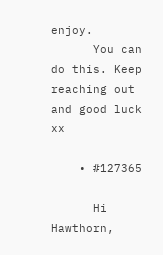enjoy.
      You can do this. Keep reaching out and good luck xx

    • #127365

      Hi Hawthorn,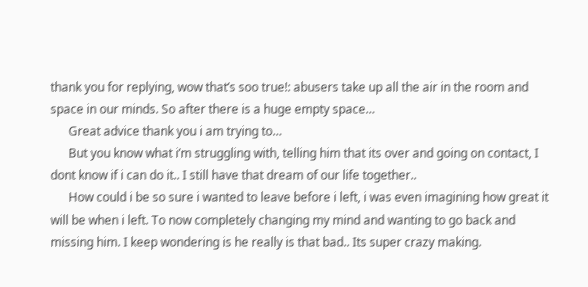thank you for replying, wow that’s soo true!: abusers take up all the air in the room and space in our minds. So after there is a huge empty space…
      Great advice thank you i am trying to…
      But you know what i’m struggling with, telling him that its over and going on contact, I dont know if i can do it.. I still have that dream of our life together..
      How could i be so sure i wanted to leave before i left, i was even imagining how great it will be when i left. To now completely changing my mind and wanting to go back and missing him. I keep wondering is he really is that bad.. Its super crazy making.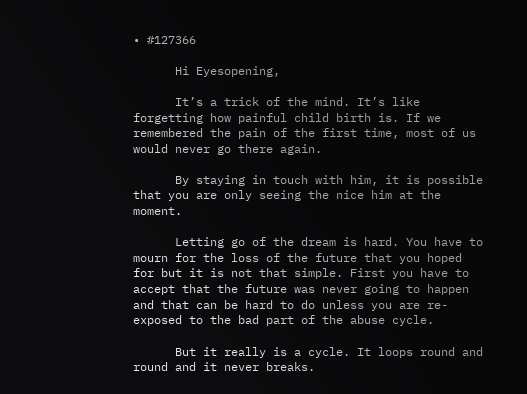• #127366

      Hi Eyesopening,

      It’s a trick of the mind. It’s like forgetting how painful child birth is. If we remembered the pain of the first time, most of us would never go there again.

      By staying in touch with him, it is possible that you are only seeing the nice him at the moment.

      Letting go of the dream is hard. You have to mourn for the loss of the future that you hoped for but it is not that simple. First you have to accept that the future was never going to happen and that can be hard to do unless you are re-exposed to the bad part of the abuse cycle.

      But it really is a cycle. It loops round and round and it never breaks.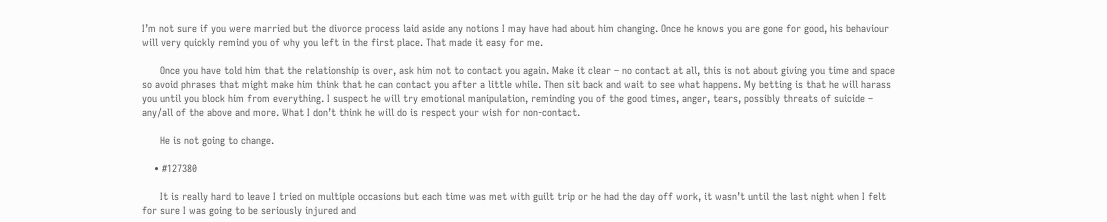I’m not sure if you were married but the divorce process laid aside any notions I may have had about him changing. Once he knows you are gone for good, his behaviour will very quickly remind you of why you left in the first place. That made it easy for me.

      Once you have told him that the relationship is over, ask him not to contact you again. Make it clear – no contact at all, this is not about giving you time and space so avoid phrases that might make him think that he can contact you after a little while. Then sit back and wait to see what happens. My betting is that he will harass you until you block him from everything. I suspect he will try emotional manipulation, reminding you of the good times, anger, tears, possibly threats of suicide – any/all of the above and more. What I don’t think he will do is respect your wish for non-contact.

      He is not going to change.

    • #127380

      It is really hard to leave I tried on multiple occasions but each time was met with guilt trip or he had the day off work, it wasn’t until the last night when I felt for sure I was going to be seriously injured and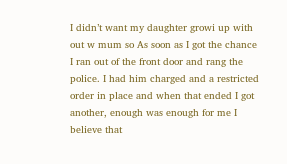I didn’t want my daughter growi up with out w mum so As soon as I got the chance I ran out of the front door and rang the police. I had him charged and a restricted order in place and when that ended I got another, enough was enough for me I believe that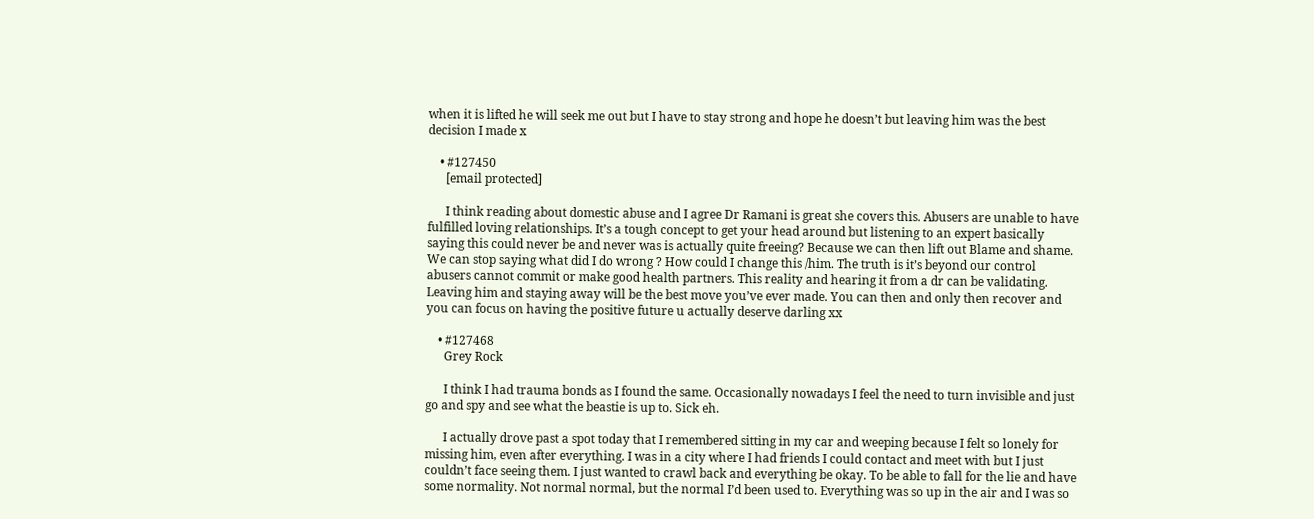when it is lifted he will seek me out but I have to stay strong and hope he doesn’t but leaving him was the best decision I made x

    • #127450
      [email protected]

      I think reading about domestic abuse and I agree Dr Ramani is great she covers this. Abusers are unable to have fulfilled loving relationships. It’s a tough concept to get your head around but listening to an expert basically saying this could never be and never was is actually quite freeing? Because we can then lift out Blame and shame. We can stop saying what did I do wrong ? How could I change this /him. The truth is it’s beyond our control abusers cannot commit or make good health partners. This reality and hearing it from a dr can be validating. Leaving him and staying away will be the best move you’ve ever made. You can then and only then recover and you can focus on having the positive future u actually deserve darling xx

    • #127468
      Grey Rock

      I think I had trauma bonds as I found the same. Occasionally nowadays I feel the need to turn invisible and just go and spy and see what the beastie is up to. Sick eh.

      I actually drove past a spot today that I remembered sitting in my car and weeping because I felt so lonely for missing him, even after everything. I was in a city where I had friends I could contact and meet with but I just couldn’t face seeing them. I just wanted to crawl back and everything be okay. To be able to fall for the lie and have some normality. Not normal normal, but the normal I’d been used to. Everything was so up in the air and I was so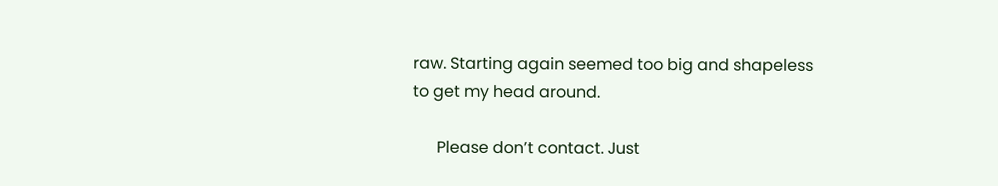raw. Starting again seemed too big and shapeless to get my head around.

      Please don’t contact. Just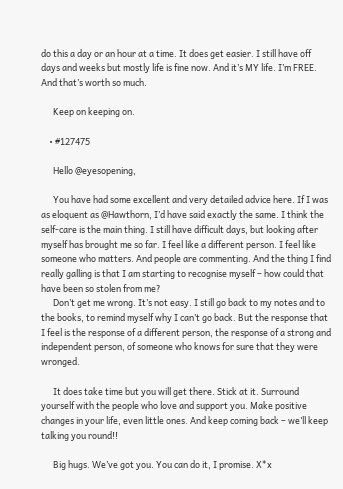do this a day or an hour at a time. It does get easier. I still have off days and weeks but mostly life is fine now. And it’s MY life. I’m FREE. And that’s worth so much.

      Keep on keeping on.

    • #127475

      Hello @eyesopening,

      You have had some excellent and very detailed advice here. If I was as eloquent as @Hawthorn, I’d have said exactly the same. I think the self-care is the main thing. I still have difficult days, but looking after myself has brought me so far. I feel like a different person. I feel like someone who matters. And people are commenting. And the thing I find really galling is that I am starting to recognise myself – how could that have been so stolen from me?
      Don’t get me wrong. It’s not easy. I still go back to my notes and to the books, to remind myself why I can’t go back. But the response that I feel is the response of a different person, the response of a strong and independent person, of someone who knows for sure that they were wronged.

      It does take time but you will get there. Stick at it. Surround yourself with the people who love and support you. Make positive changes in your life, even little ones. And keep coming back – we’ll keep talking you round!!

      Big hugs. We’ve got you. You can do it, I promise. X*x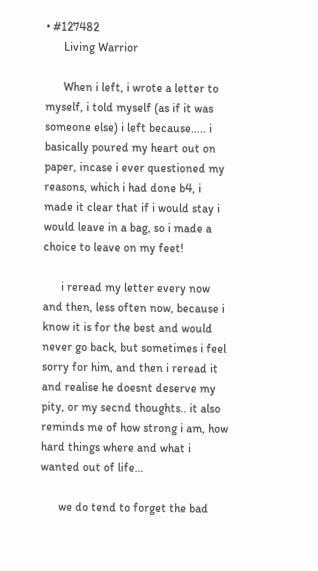• #127482
      Living Warrior

      When i left, i wrote a letter to myself, i told myself (as if it was someone else) i left because….. i basically poured my heart out on paper, incase i ever questioned my reasons, which i had done b4, i made it clear that if i would stay i would leave in a bag, so i made a choice to leave on my feet!

      i reread my letter every now and then, less often now, because i know it is for the best and would never go back, but sometimes i feel sorry for him, and then i reread it and realise he doesnt deserve my pity, or my secnd thoughts.. it also reminds me of how strong i am, how hard things where and what i wanted out of life…

      we do tend to forget the bad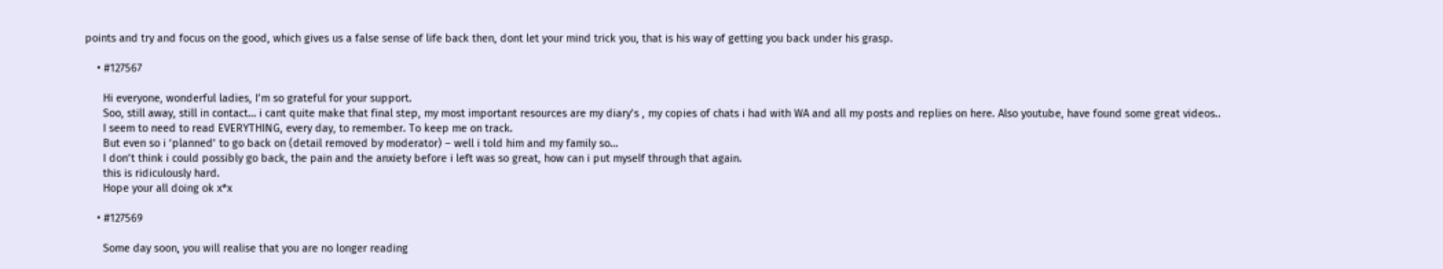points and try and focus on the good, which gives us a false sense of life back then, dont let your mind trick you, that is his way of getting you back under his grasp.

    • #127567

      Hi everyone, wonderful ladies, I’m so grateful for your support.
      Soo, still away, still in contact… i cant quite make that final step, my most important resources are my diary’s , my copies of chats i had with WA and all my posts and replies on here. Also youtube, have found some great videos..
      I seem to need to read EVERYTHING, every day, to remember. To keep me on track.
      But even so i ‘planned’ to go back on (detail removed by moderator) – well i told him and my family so…
      I don’t think i could possibly go back, the pain and the anxiety before i left was so great, how can i put myself through that again.
      this is ridiculously hard.
      Hope your all doing ok x*x

    • #127569

      Some day soon, you will realise that you are no longer reading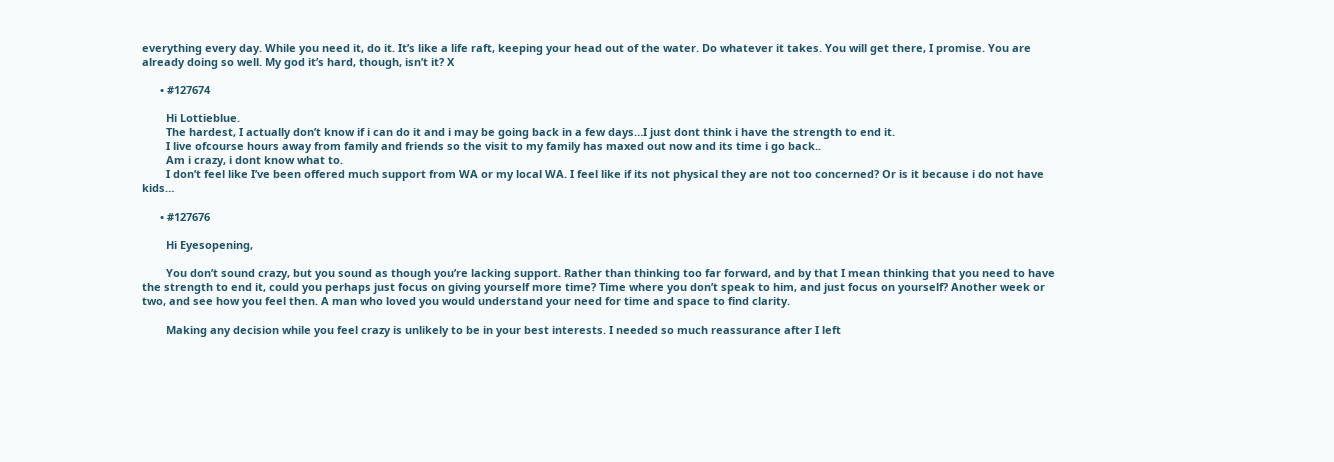everything every day. While you need it, do it. It’s like a life raft, keeping your head out of the water. Do whatever it takes. You will get there, I promise. You are already doing so well. My god it’s hard, though, isn’t it? X

      • #127674

        Hi Lottieblue.
        The hardest, I actually don’t know if i can do it and i may be going back in a few days…I just dont think i have the strength to end it.
        I live ofcourse hours away from family and friends so the visit to my family has maxed out now and its time i go back..
        Am i crazy, i dont know what to.
        I don’t feel like I’ve been offered much support from WA or my local WA. I feel like if its not physical they are not too concerned? Or is it because i do not have kids…

      • #127676

        Hi Eyesopening,

        You don’t sound crazy, but you sound as though you’re lacking support. Rather than thinking too far forward, and by that I mean thinking that you need to have the strength to end it, could you perhaps just focus on giving yourself more time? Time where you don’t speak to him, and just focus on yourself? Another week or two, and see how you feel then. A man who loved you would understand your need for time and space to find clarity.

        Making any decision while you feel crazy is unlikely to be in your best interests. I needed so much reassurance after I left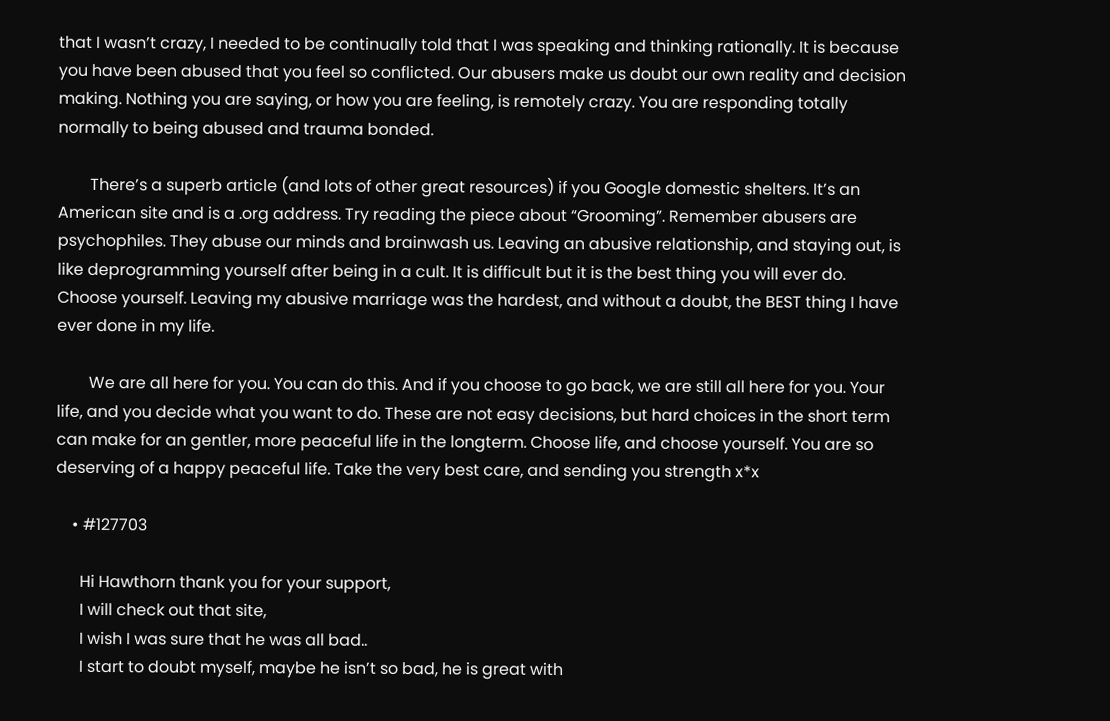that I wasn’t crazy, I needed to be continually told that I was speaking and thinking rationally. It is because you have been abused that you feel so conflicted. Our abusers make us doubt our own reality and decision making. Nothing you are saying, or how you are feeling, is remotely crazy. You are responding totally normally to being abused and trauma bonded.

        There’s a superb article (and lots of other great resources) if you Google domestic shelters. It’s an American site and is a .org address. Try reading the piece about “Grooming”. Remember abusers are psychophiles. They abuse our minds and brainwash us. Leaving an abusive relationship, and staying out, is like deprogramming yourself after being in a cult. It is difficult but it is the best thing you will ever do. Choose yourself. Leaving my abusive marriage was the hardest, and without a doubt, the BEST thing I have ever done in my life.

        We are all here for you. You can do this. And if you choose to go back, we are still all here for you. Your life, and you decide what you want to do. These are not easy decisions, but hard choices in the short term can make for an gentler, more peaceful life in the longterm. Choose life, and choose yourself. You are so deserving of a happy peaceful life. Take the very best care, and sending you strength x*x

    • #127703

      Hi Hawthorn thank you for your support,
      I will check out that site,
      I wish I was sure that he was all bad..
      I start to doubt myself, maybe he isn’t so bad, he is great with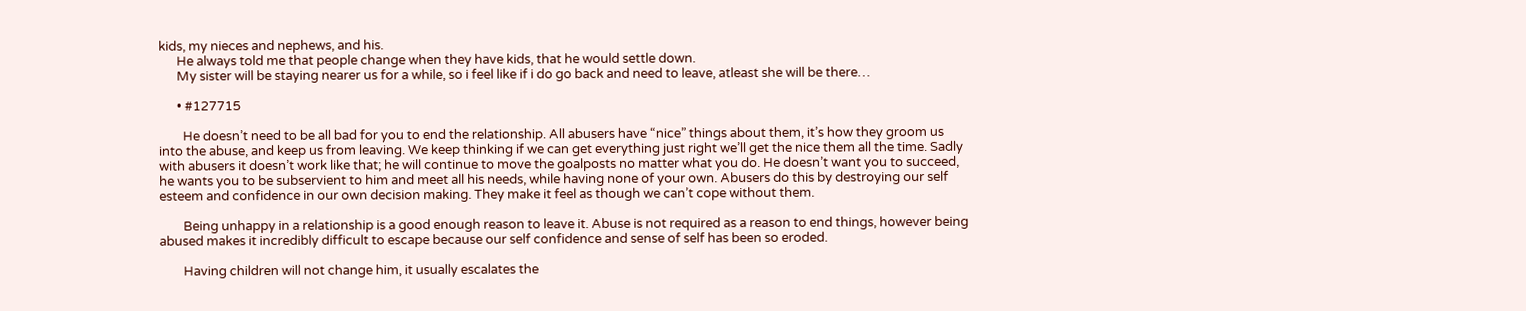kids, my nieces and nephews, and his.
      He always told me that people change when they have kids, that he would settle down.
      My sister will be staying nearer us for a while, so i feel like if i do go back and need to leave, atleast she will be there…

      • #127715

        He doesn’t need to be all bad for you to end the relationship. All abusers have “nice” things about them, it’s how they groom us into the abuse, and keep us from leaving. We keep thinking if we can get everything just right we’ll get the nice them all the time. Sadly with abusers it doesn’t work like that; he will continue to move the goalposts no matter what you do. He doesn’t want you to succeed, he wants you to be subservient to him and meet all his needs, while having none of your own. Abusers do this by destroying our self esteem and confidence in our own decision making. They make it feel as though we can’t cope without them.

        Being unhappy in a relationship is a good enough reason to leave it. Abuse is not required as a reason to end things, however being abused makes it incredibly difficult to escape because our self confidence and sense of self has been so eroded.

        Having children will not change him, it usually escalates the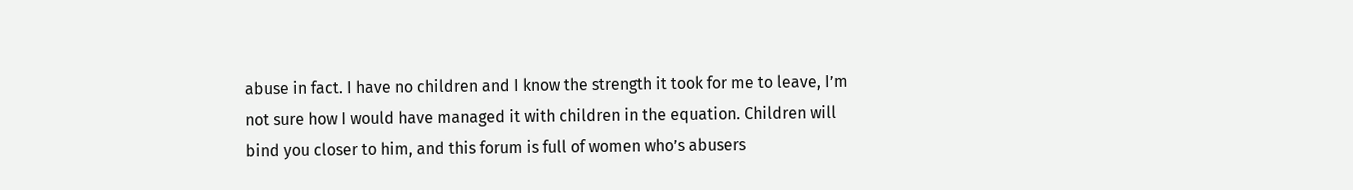abuse in fact. I have no children and I know the strength it took for me to leave, I’m not sure how I would have managed it with children in the equation. Children will bind you closer to him, and this forum is full of women who’s abusers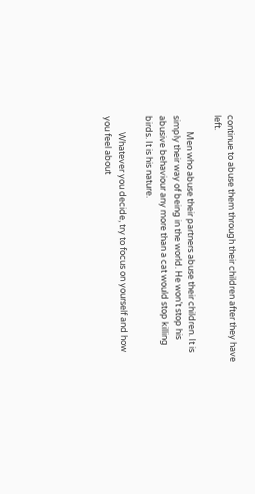continue to abuse them through their children after they have left.

        Men who abuse their partners abuse their children. It is simply their way of being in the world. He won’t stop his abusive behaviour any more than a cat would stop killing birds. It is his nature.

        Whatever you decide, try to focus on yourself and how you feel about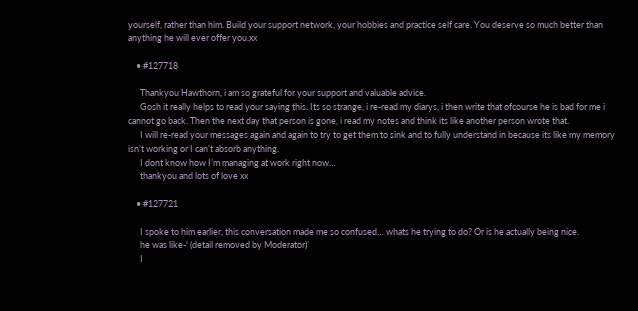yourself, rather than him. Build your support network, your hobbies and practice self care. You deserve so much better than anything he will ever offer you.xx

    • #127718

      Thankyou Hawthorn, i am so grateful for your support and valuable advice.
      Gosh it really helps to read your saying this. Its so strange, i re-read my diarys, i then write that ofcourse he is bad for me i cannot go back. Then the next day that person is gone, i read my notes and think its like another person wrote that.
      I will re-read your messages again and again to try to get them to sink and to fully understand in because its like my memory isn’t working or I can’t absorb anything.
      I dont know how I’m managing at work right now…
      thankyou and lots of love xx

    • #127721

      I spoke to him earlier, this conversation made me so confused… whats he trying to do? Or is he actually being nice.
      he was like-‘ (detail removed by Moderator)’
      I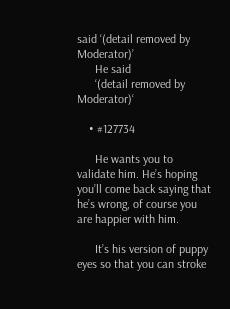said ‘(detail removed by Moderator)’
      He said
      ‘(detail removed by Moderator)‘

    • #127734

      He wants you to validate him. He’s hoping you’ll come back saying that he’s wrong, of course you are happier with him.

      It’s his version of puppy eyes so that you can stroke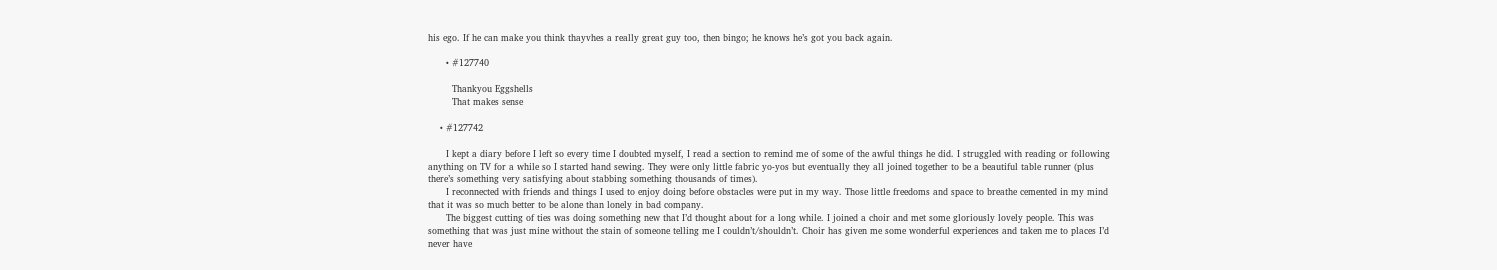his ego. If he can make you think thayvhes a really great guy too, then bingo; he knows he’s got you back again.

      • #127740

        Thankyou Eggshells
        That makes sense

    • #127742

      I kept a diary before I left so every time I doubted myself, I read a section to remind me of some of the awful things he did. I struggled with reading or following anything on TV for a while so I started hand sewing. They were only little fabric yo-yos but eventually they all joined together to be a beautiful table runner (plus there’s something very satisfying about stabbing something thousands of times).
      I reconnected with friends and things I used to enjoy doing before obstacles were put in my way. Those little freedoms and space to breathe cemented in my mind that it was so much better to be alone than lonely in bad company.
      The biggest cutting of ties was doing something new that I’d thought about for a long while. I joined a choir and met some gloriously lovely people. This was something that was just mine without the stain of someone telling me I couldn’t/shouldn’t. Choir has given me some wonderful experiences and taken me to places I’d never have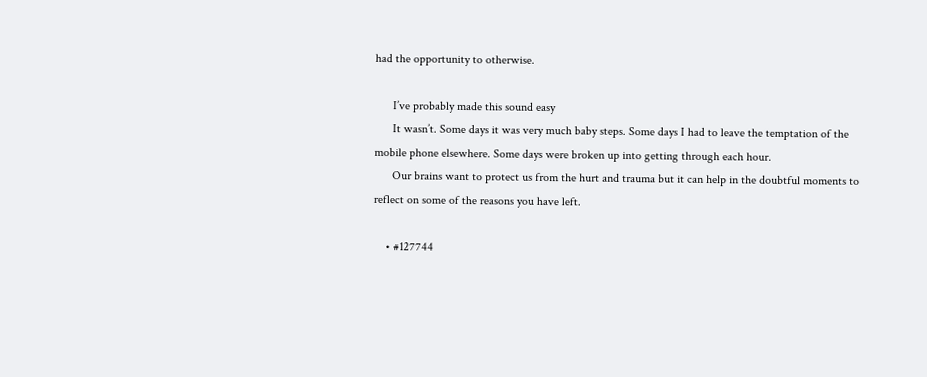had the opportunity to otherwise.

      I’ve probably made this sound easy
      It wasn’t. Some days it was very much baby steps. Some days I had to leave the temptation of the mobile phone elsewhere. Some days were broken up into getting through each hour.
      Our brains want to protect us from the hurt and trauma but it can help in the doubtful moments to reflect on some of the reasons you have left.

    • #127744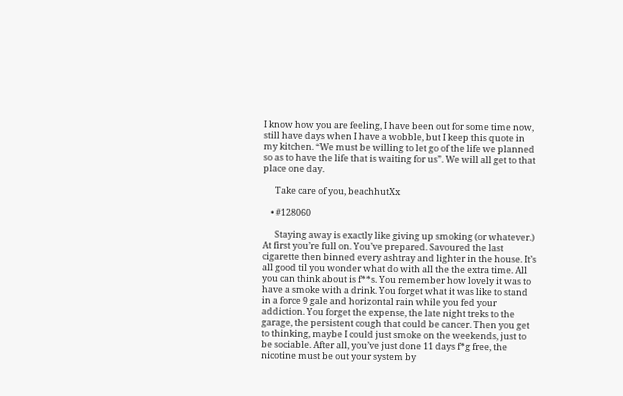I know how you are feeling, I have been out for some time now, still have days when I have a wobble, but I keep this quote in my kitchen. “We must be willing to let go of the life we planned so as to have the life that is waiting for us”. We will all get to that place one day.

      Take care of you, beachhutXx

    • #128060

      Staying away is exactly like giving up smoking (or whatever.) At first you’re full on. You’ve prepared. Savoured the last cigarette then binned every ashtray and lighter in the house. It’s all good til you wonder what do with all the the extra time. All you can think about is f**s. You remember how lovely it was to have a smoke with a drink. You forget what it was like to stand in a force 9 gale and horizontal rain while you fed your addiction. You forget the expense, the late night treks to the garage, the persistent cough that could be cancer. Then you get to thinking, maybe I could just smoke on the weekends, just to be sociable. After all, you’ve just done 11 days f*g free, the nicotine must be out your system by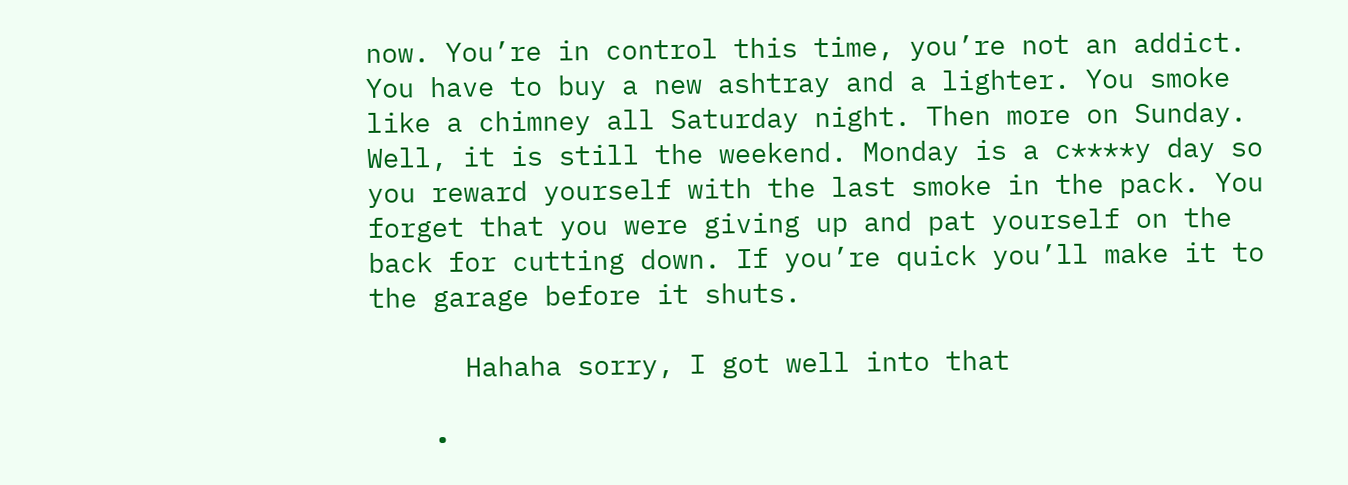now. You’re in control this time, you’re not an addict. You have to buy a new ashtray and a lighter. You smoke like a chimney all Saturday night. Then more on Sunday. Well, it is still the weekend. Monday is a c****y day so you reward yourself with the last smoke in the pack. You forget that you were giving up and pat yourself on the back for cutting down. If you’re quick you’ll make it to the garage before it shuts.

      Hahaha sorry, I got well into that

    •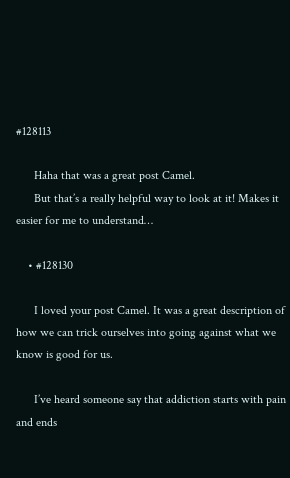#128113

      Haha that was a great post Camel.
      But that’s a really helpful way to look at it! Makes it easier for me to understand…

    • #128130

      I loved your post Camel. It was a great description of how we can trick ourselves into going against what we know is good for us.

      I’ve heard someone say that addiction starts with pain and ends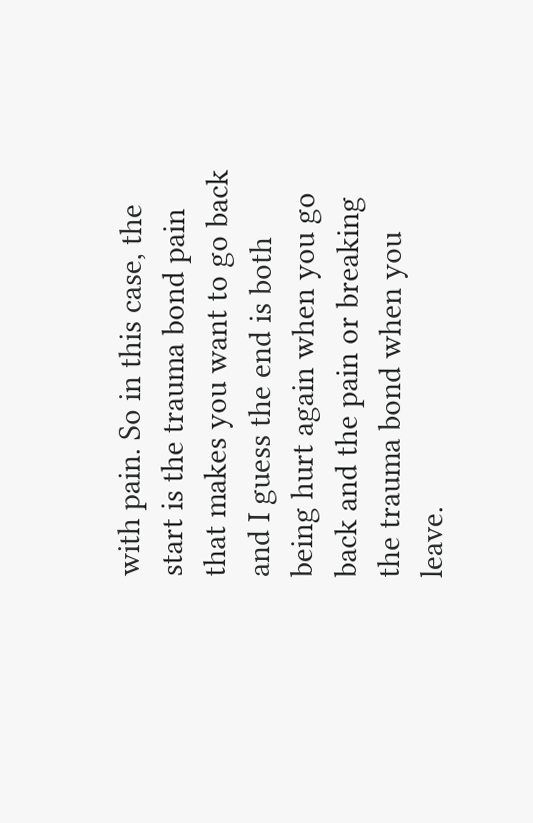with pain. So in this case, the start is the trauma bond pain that makes you want to go back and I guess the end is both being hurt again when you go back and the pain or breaking the trauma bond when you leave.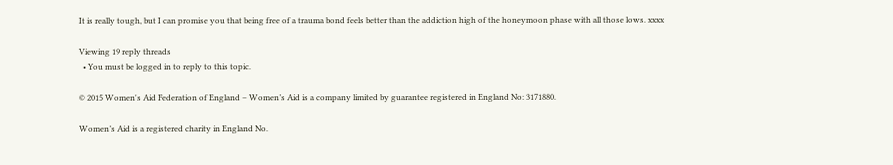It is really tough, but I can promise you that being free of a trauma bond feels better than the addiction high of the honeymoon phase with all those lows. xxxx

Viewing 19 reply threads
  • You must be logged in to reply to this topic.

© 2015 Women's Aid Federation of England – Women’s Aid is a company limited by guarantee registered in England No: 3171880.

Women’s Aid is a registered charity in England No.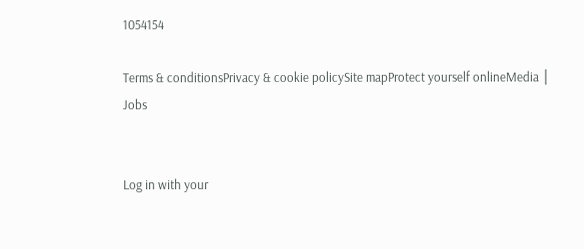1054154

Terms & conditionsPrivacy & cookie policySite mapProtect yourself onlineMedia │ Jobs


Log in with your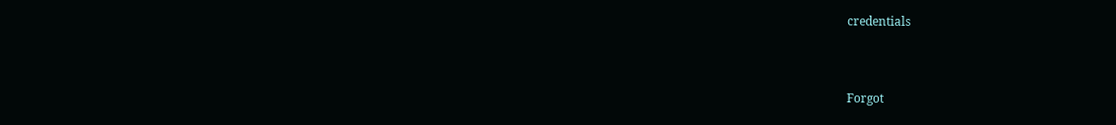credentials


Forgot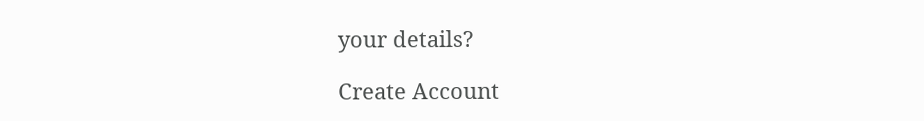your details?

Create Account